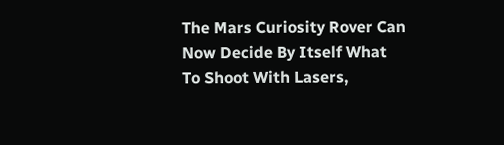The Mars Curiosity Rover Can Now Decide By Itself What To Shoot With Lasers,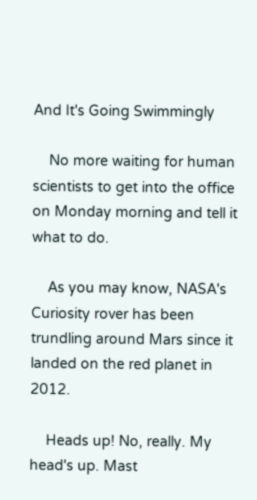And It's Going Swimmingly

    No more waiting for human scientists to get into the office on Monday morning and tell it what to do.

    As you may know, NASA's Curiosity rover has been trundling around Mars since it landed on the red planet in 2012.

    Heads up! No, really. My head's up. Mast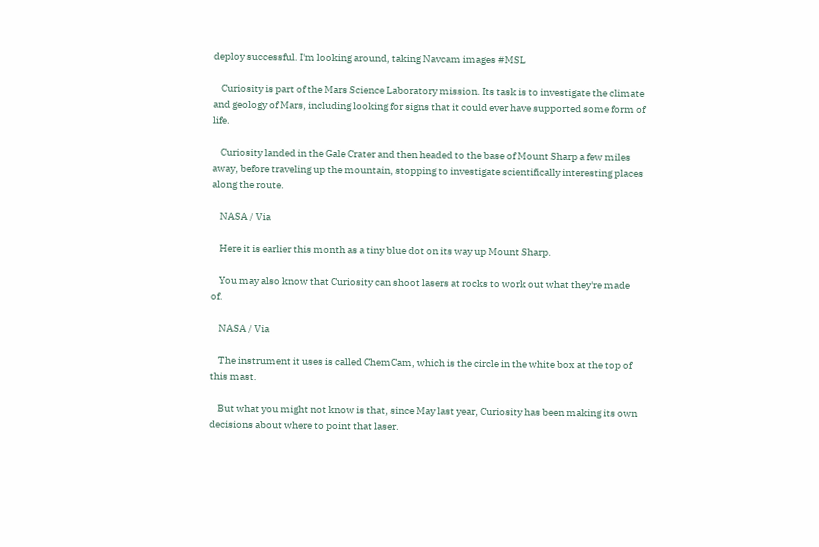deploy successful. I'm looking around, taking Navcam images #MSL

    Curiosity is part of the Mars Science Laboratory mission. Its task is to investigate the climate and geology of Mars, including looking for signs that it could ever have supported some form of life.

    Curiosity landed in the Gale Crater and then headed to the base of Mount Sharp a few miles away, before traveling up the mountain, stopping to investigate scientifically interesting places along the route.

    NASA / Via

    Here it is earlier this month as a tiny blue dot on its way up Mount Sharp.

    You may also know that Curiosity can shoot lasers at rocks to work out what they're made of.

    NASA / Via

    The instrument it uses is called ChemCam, which is the circle in the white box at the top of this mast.

    But what you might not know is that, since May last year, Curiosity has been making its own decisions about where to point that laser.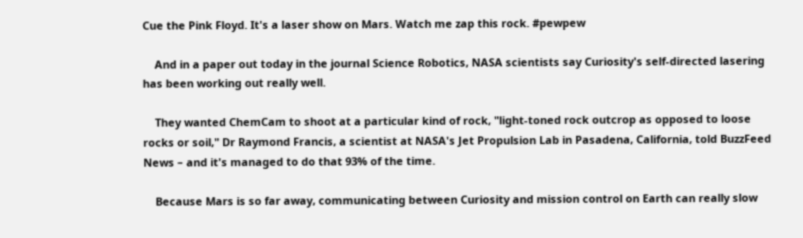Cue the Pink Floyd. It's a laser show on Mars. Watch me zap this rock. #pewpew

    And in a paper out today in the journal Science Robotics, NASA scientists say Curiosity's self-directed lasering has been working out really well.

    They wanted ChemCam to shoot at a particular kind of rock, "light-toned rock outcrop as opposed to loose rocks or soil," Dr Raymond Francis, a scientist at NASA's Jet Propulsion Lab in Pasadena, California, told BuzzFeed News – and it's managed to do that 93% of the time.

    Because Mars is so far away, communicating between Curiosity and mission control on Earth can really slow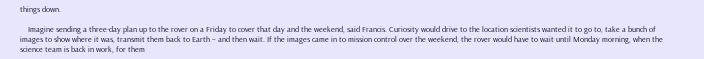things down.

    Imagine sending a three-day plan up to the rover on a Friday to cover that day and the weekend, said Francis. Curiosity would drive to the location scientists wanted it to go to, take a bunch of images to show where it was, transmit them back to Earth – and then wait. If the images came in to mission control over the weekend, the rover would have to wait until Monday morning, when the science team is back in work, for them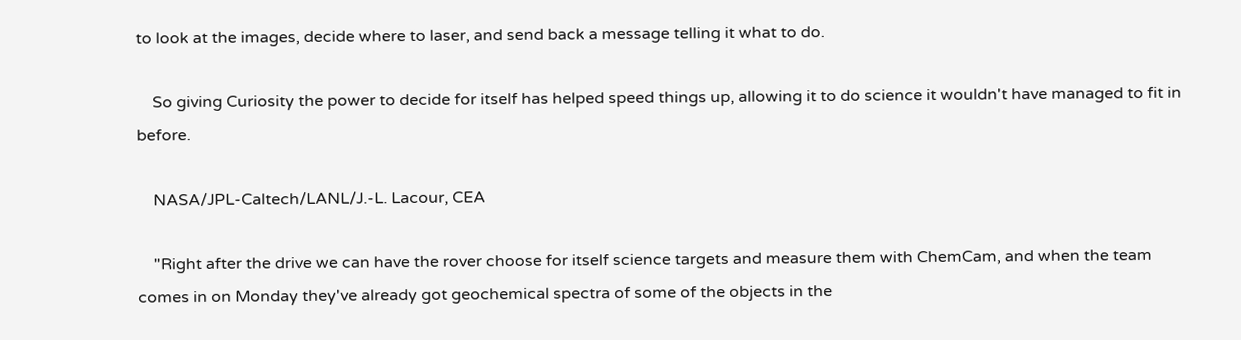to look at the images, decide where to laser, and send back a message telling it what to do.

    So giving Curiosity the power to decide for itself has helped speed things up, allowing it to do science it wouldn't have managed to fit in before.

    NASA/JPL-Caltech/LANL/J.-L. Lacour, CEA

    "Right after the drive we can have the rover choose for itself science targets and measure them with ChemCam, and when the team comes in on Monday they've already got geochemical spectra of some of the objects in the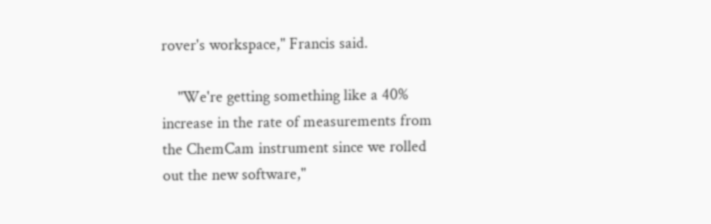rover's workspace," Francis said.

    "We're getting something like a 40% increase in the rate of measurements from the ChemCam instrument since we rolled out the new software,"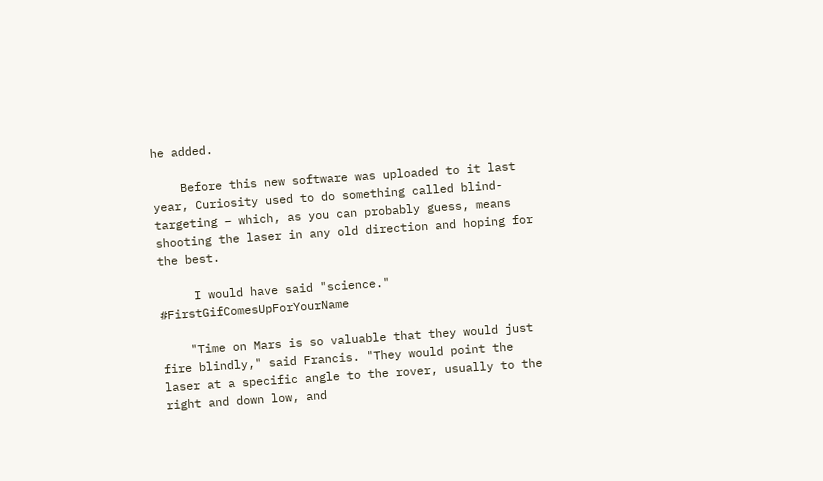he added.

    Before this new software was uploaded to it last year, Curiosity used to do something called blind-targeting – which, as you can probably guess, means shooting the laser in any old direction and hoping for the best.

     I would have said "science." #FirstGifComesUpForYourName

    "Time on Mars is so valuable that they would just fire blindly," said Francis. "They would point the laser at a specific angle to the rover, usually to the right and down low, and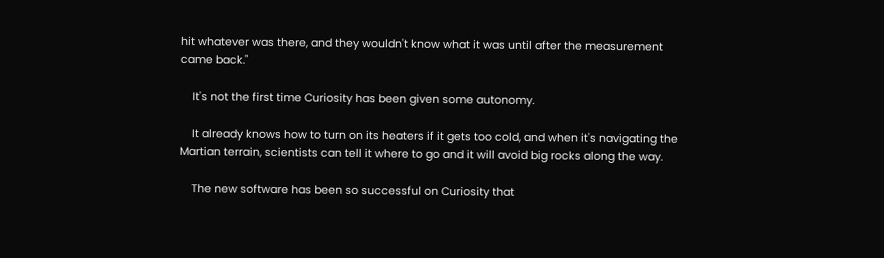hit whatever was there, and they wouldn't know what it was until after the measurement came back."

    It's not the first time Curiosity has been given some autonomy.

    It already knows how to turn on its heaters if it gets too cold, and when it's navigating the Martian terrain, scientists can tell it where to go and it will avoid big rocks along the way.

    The new software has been so successful on Curiosity that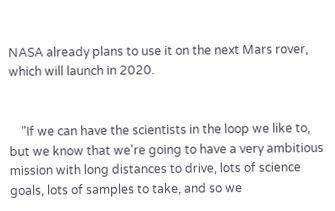NASA already plans to use it on the next Mars rover, which will launch in 2020.


    "If we can have the scientists in the loop we like to, but we know that we're going to have a very ambitious mission with long distances to drive, lots of science goals, lots of samples to take, and so we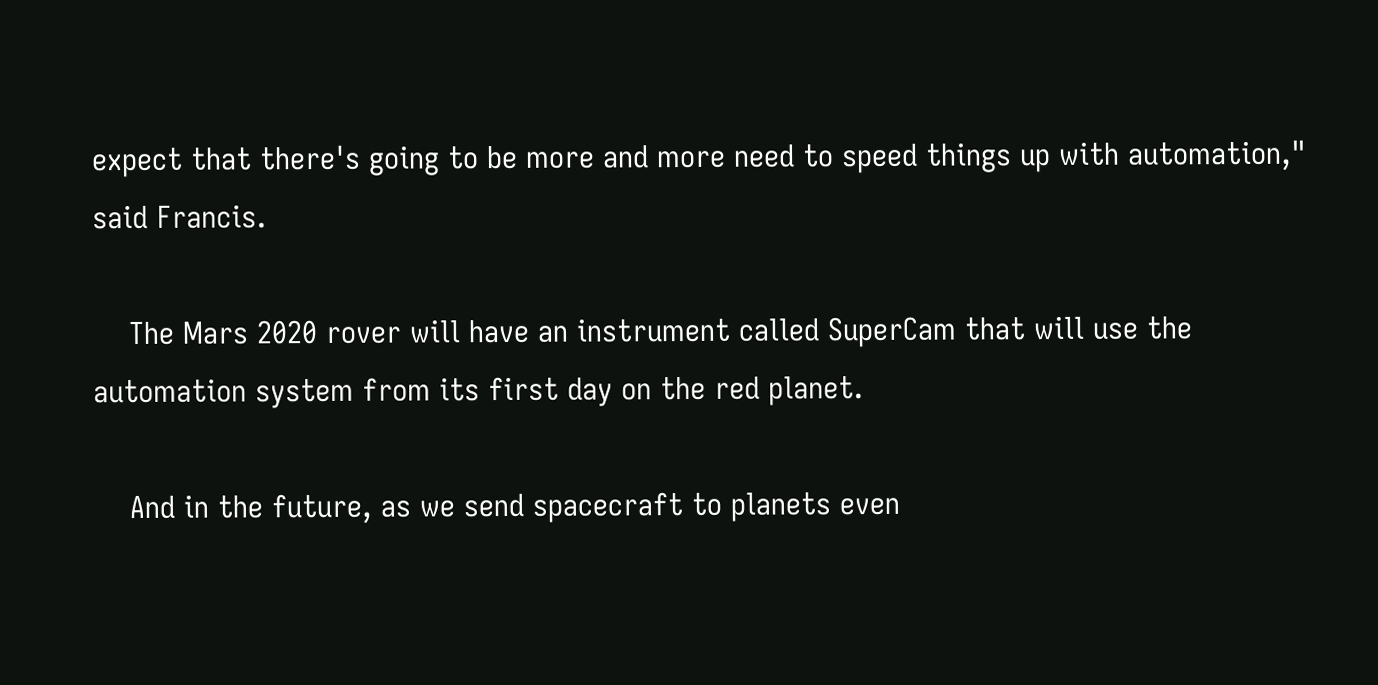expect that there's going to be more and more need to speed things up with automation," said Francis.

    The Mars 2020 rover will have an instrument called SuperCam that will use the automation system from its first day on the red planet.

    And in the future, as we send spacecraft to planets even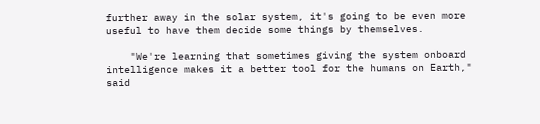further away in the solar system, it's going to be even more useful to have them decide some things by themselves.

    "We're learning that sometimes giving the system onboard intelligence makes it a better tool for the humans on Earth," said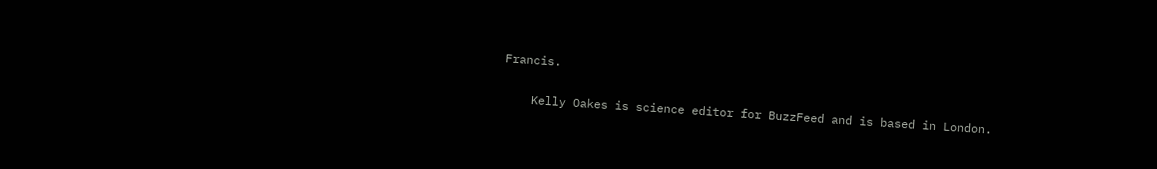Francis.

    Kelly Oakes is science editor for BuzzFeed and is based in London.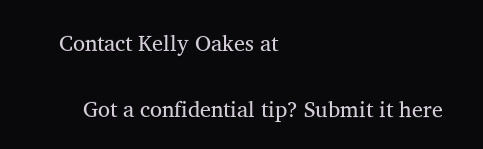Contact Kelly Oakes at

    Got a confidential tip? Submit it here